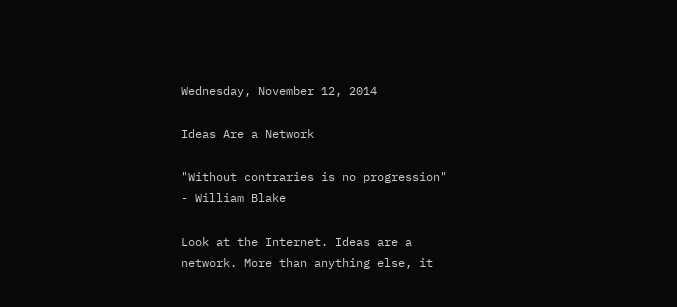Wednesday, November 12, 2014

Ideas Are a Network

"Without contraries is no progression" - William Blake

Look at the Internet. Ideas are a network. More than anything else, it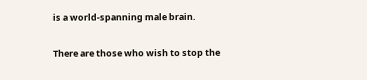is a world-spanning male brain.

There are those who wish to stop the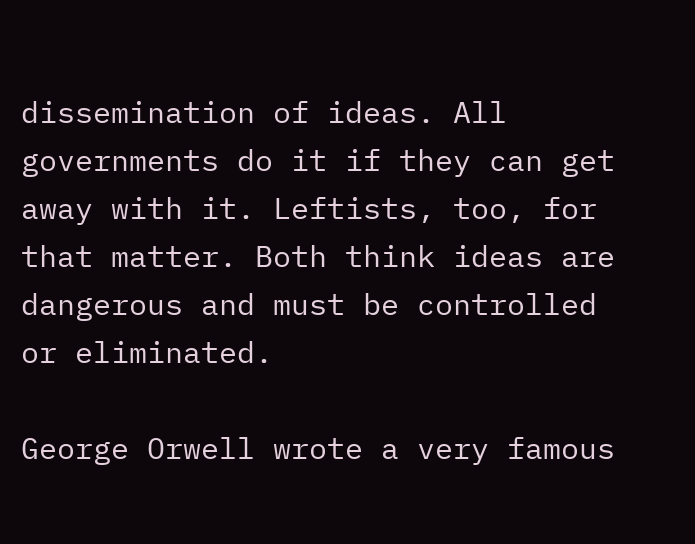dissemination of ideas. All governments do it if they can get away with it. Leftists, too, for that matter. Both think ideas are dangerous and must be controlled or eliminated.

George Orwell wrote a very famous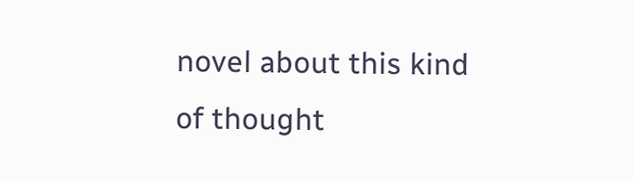novel about this kind of thought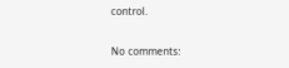control.

No comments: